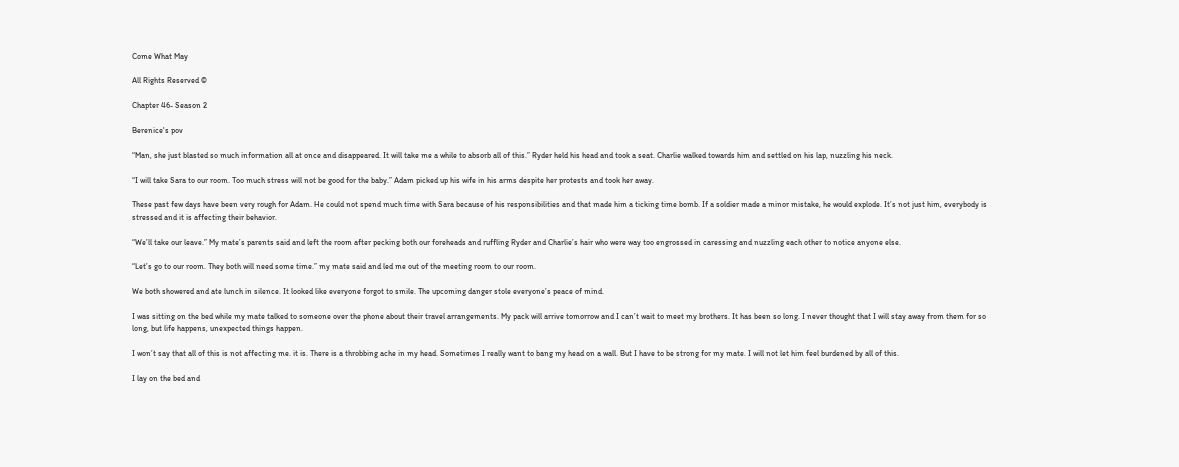Come What May

All Rights Reserved ©

Chapter 46- Season 2

Berenice's pov

“Man, she just blasted so much information all at once and disappeared. It will take me a while to absorb all of this.” Ryder held his head and took a seat. Charlie walked towards him and settled on his lap, nuzzling his neck.

“I will take Sara to our room. Too much stress will not be good for the baby.” Adam picked up his wife in his arms despite her protests and took her away.

These past few days have been very rough for Adam. He could not spend much time with Sara because of his responsibilities and that made him a ticking time bomb. If a soldier made a minor mistake, he would explode. It’s not just him, everybody is stressed and it is affecting their behavior.

“We’ll take our leave.” My mate’s parents said and left the room after pecking both our foreheads and ruffling Ryder and Charlie’s hair who were way too engrossed in caressing and nuzzling each other to notice anyone else.

“Let’s go to our room. They both will need some time.” my mate said and led me out of the meeting room to our room.

We both showered and ate lunch in silence. It looked like everyone forgot to smile. The upcoming danger stole everyone’s peace of mind.

I was sitting on the bed while my mate talked to someone over the phone about their travel arrangements. My pack will arrive tomorrow and I can’t wait to meet my brothers. It has been so long. I never thought that I will stay away from them for so long, but life happens, unexpected things happen.

I won’t say that all of this is not affecting me. it is. There is a throbbing ache in my head. Sometimes I really want to bang my head on a wall. But I have to be strong for my mate. I will not let him feel burdened by all of this.

I lay on the bed and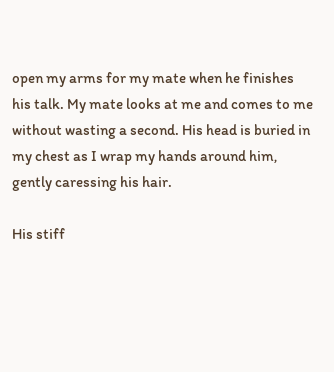open my arms for my mate when he finishes his talk. My mate looks at me and comes to me without wasting a second. His head is buried in my chest as I wrap my hands around him, gently caressing his hair.

His stiff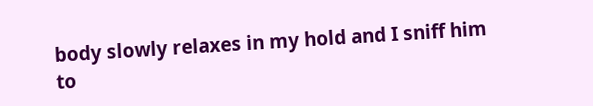body slowly relaxes in my hold and I sniff him to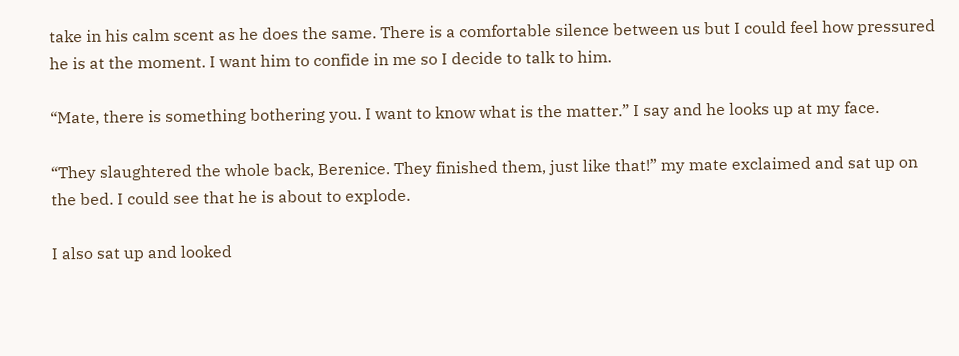take in his calm scent as he does the same. There is a comfortable silence between us but I could feel how pressured he is at the moment. I want him to confide in me so I decide to talk to him.

“Mate, there is something bothering you. I want to know what is the matter.” I say and he looks up at my face.

“They slaughtered the whole back, Berenice. They finished them, just like that!” my mate exclaimed and sat up on the bed. I could see that he is about to explode.

I also sat up and looked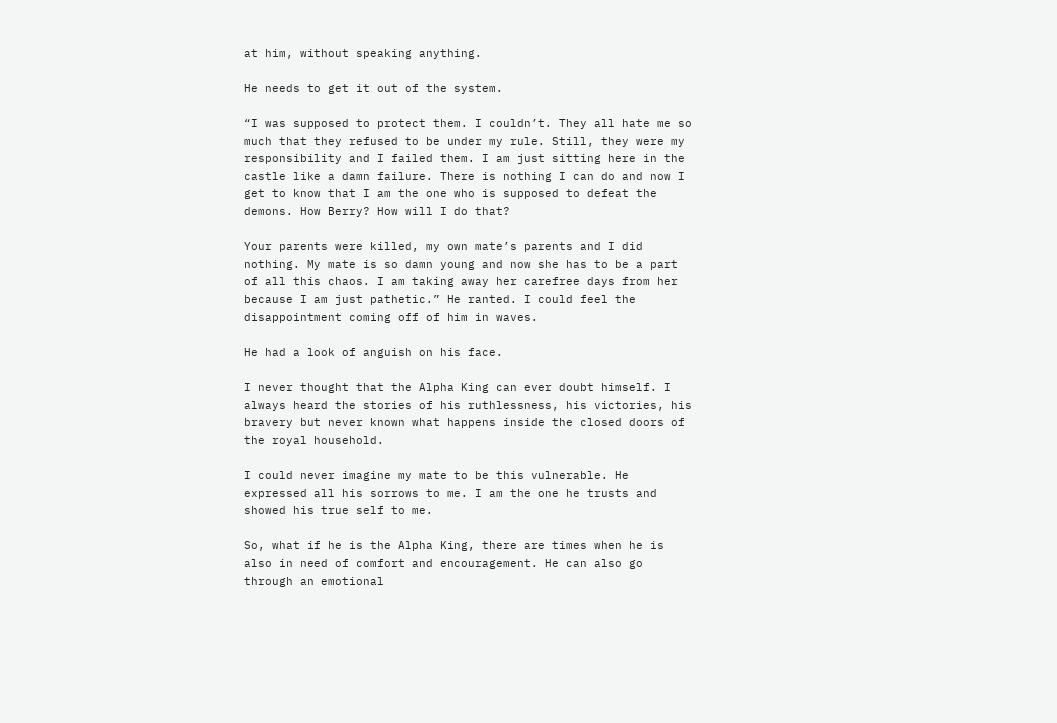at him, without speaking anything.

He needs to get it out of the system.

“I was supposed to protect them. I couldn’t. They all hate me so much that they refused to be under my rule. Still, they were my responsibility and I failed them. I am just sitting here in the castle like a damn failure. There is nothing I can do and now I get to know that I am the one who is supposed to defeat the demons. How Berry? How will I do that?

Your parents were killed, my own mate’s parents and I did nothing. My mate is so damn young and now she has to be a part of all this chaos. I am taking away her carefree days from her because I am just pathetic.” He ranted. I could feel the disappointment coming off of him in waves.

He had a look of anguish on his face.

I never thought that the Alpha King can ever doubt himself. I always heard the stories of his ruthlessness, his victories, his bravery but never known what happens inside the closed doors of the royal household.

I could never imagine my mate to be this vulnerable. He expressed all his sorrows to me. I am the one he trusts and showed his true self to me.

So, what if he is the Alpha King, there are times when he is also in need of comfort and encouragement. He can also go through an emotional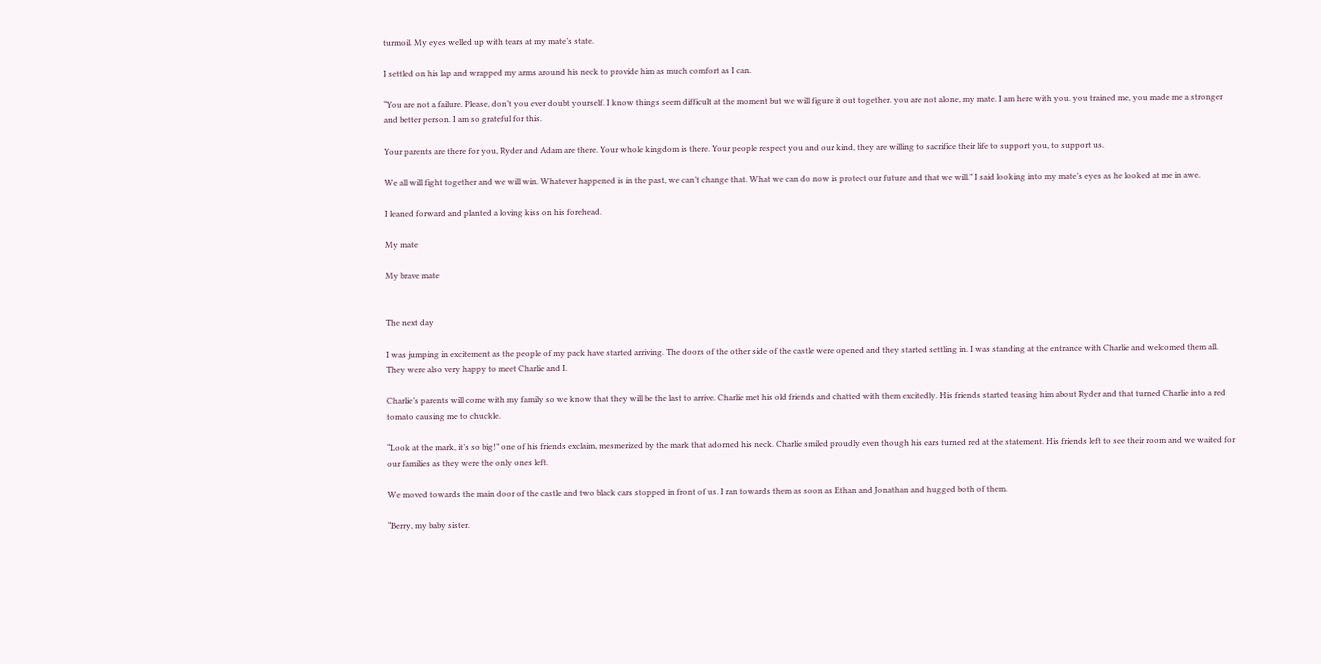turmoil. My eyes welled up with tears at my mate’s state.

I settled on his lap and wrapped my arms around his neck to provide him as much comfort as I can.

“You are not a failure. Please, don’t you ever doubt yourself. I know things seem difficult at the moment but we will figure it out together. you are not alone, my mate. I am here with you. you trained me, you made me a stronger and better person. I am so grateful for this.

Your parents are there for you, Ryder and Adam are there. Your whole kingdom is there. Your people respect you and our kind, they are willing to sacrifice their life to support you, to support us.

We all will fight together and we will win. Whatever happened is in the past, we can’t change that. What we can do now is protect our future and that we will.” I said looking into my mate’s eyes as he looked at me in awe.

I leaned forward and planted a loving kiss on his forehead.

My mate

My brave mate


The next day

I was jumping in excitement as the people of my pack have started arriving. The doors of the other side of the castle were opened and they started settling in. I was standing at the entrance with Charlie and welcomed them all. They were also very happy to meet Charlie and I.

Charlie’s parents will come with my family so we know that they will be the last to arrive. Charlie met his old friends and chatted with them excitedly. His friends started teasing him about Ryder and that turned Charlie into a red tomato causing me to chuckle.

“Look at the mark, it’s so big!” one of his friends exclaim, mesmerized by the mark that adorned his neck. Charlie smiled proudly even though his ears turned red at the statement. His friends left to see their room and we waited for our families as they were the only ones left.

We moved towards the main door of the castle and two black cars stopped in front of us. I ran towards them as soon as Ethan and Jonathan and hugged both of them.

“Berry, my baby sister.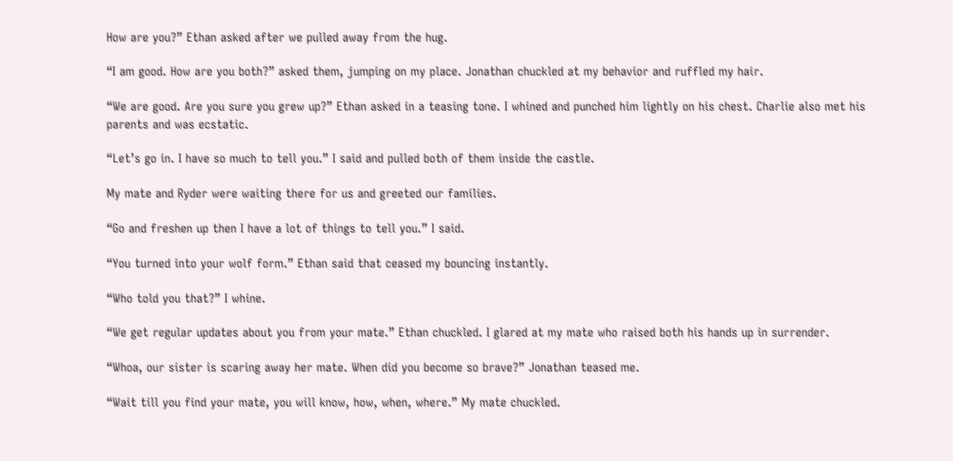How are you?” Ethan asked after we pulled away from the hug.

“I am good. How are you both?” asked them, jumping on my place. Jonathan chuckled at my behavior and ruffled my hair.

“We are good. Are you sure you grew up?” Ethan asked in a teasing tone. I whined and punched him lightly on his chest. Charlie also met his parents and was ecstatic.

“Let’s go in. I have so much to tell you.” I said and pulled both of them inside the castle.

My mate and Ryder were waiting there for us and greeted our families.

“Go and freshen up then I have a lot of things to tell you.” I said.

“You turned into your wolf form.” Ethan said that ceased my bouncing instantly.

“Who told you that?” I whine.

“We get regular updates about you from your mate.” Ethan chuckled. I glared at my mate who raised both his hands up in surrender.

“Whoa, our sister is scaring away her mate. When did you become so brave?” Jonathan teased me.

“Wait till you find your mate, you will know, how, when, where.” My mate chuckled.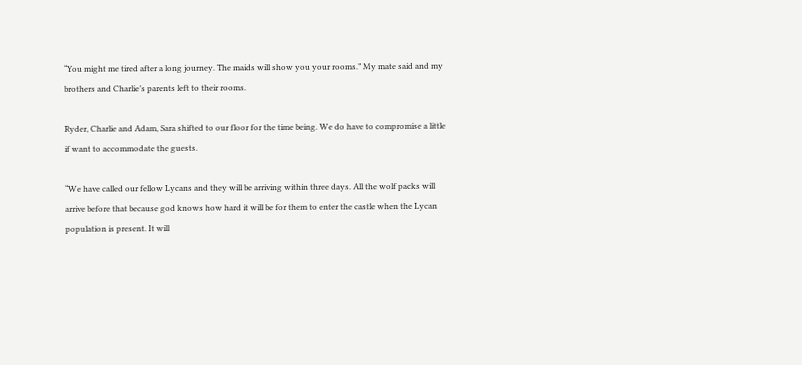“You might me tired after a long journey. The maids will show you your rooms.” My mate said and my brothers and Charlie’s parents left to their rooms.

Ryder, Charlie and Adam, Sara shifted to our floor for the time being. We do have to compromise a little if want to accommodate the guests.

“We have called our fellow Lycans and they will be arriving within three days. All the wolf packs will arrive before that because god knows how hard it will be for them to enter the castle when the Lycan population is present. It will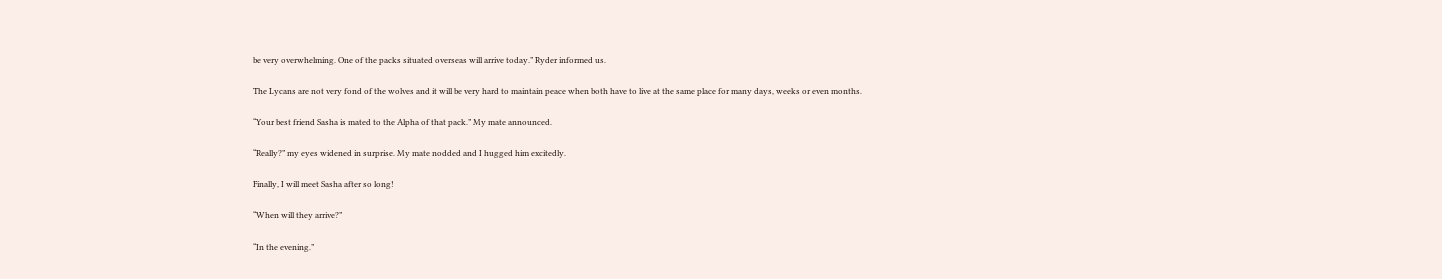be very overwhelming. One of the packs situated overseas will arrive today.” Ryder informed us.

The Lycans are not very fond of the wolves and it will be very hard to maintain peace when both have to live at the same place for many days, weeks or even months.

“Your best friend Sasha is mated to the Alpha of that pack.” My mate announced.

“Really?” my eyes widened in surprise. My mate nodded and I hugged him excitedly.

Finally, I will meet Sasha after so long!

“When will they arrive?”

“In the evening.”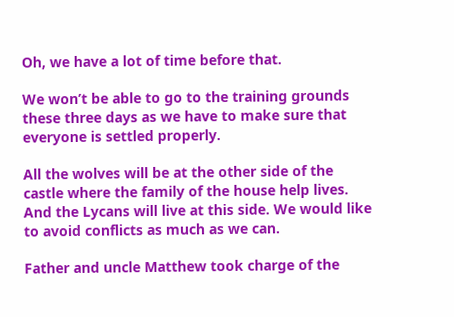Oh, we have a lot of time before that.

We won’t be able to go to the training grounds these three days as we have to make sure that everyone is settled properly.

All the wolves will be at the other side of the castle where the family of the house help lives. And the Lycans will live at this side. We would like to avoid conflicts as much as we can.

Father and uncle Matthew took charge of the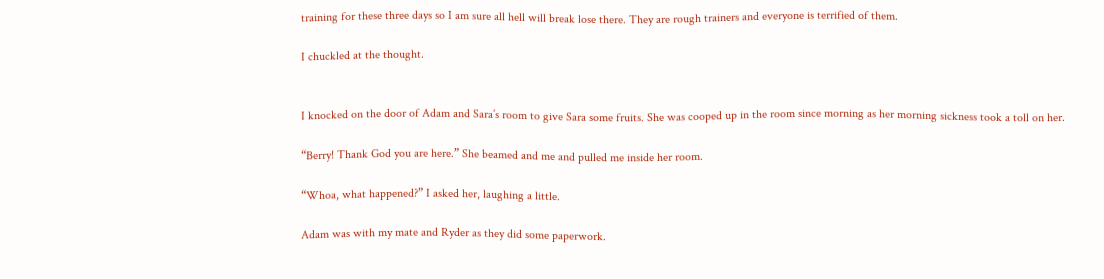training for these three days so I am sure all hell will break lose there. They are rough trainers and everyone is terrified of them.

I chuckled at the thought.


I knocked on the door of Adam and Sara’s room to give Sara some fruits. She was cooped up in the room since morning as her morning sickness took a toll on her.

“Berry! Thank God you are here.” She beamed and me and pulled me inside her room.

“Whoa, what happened?” I asked her, laughing a little.

Adam was with my mate and Ryder as they did some paperwork.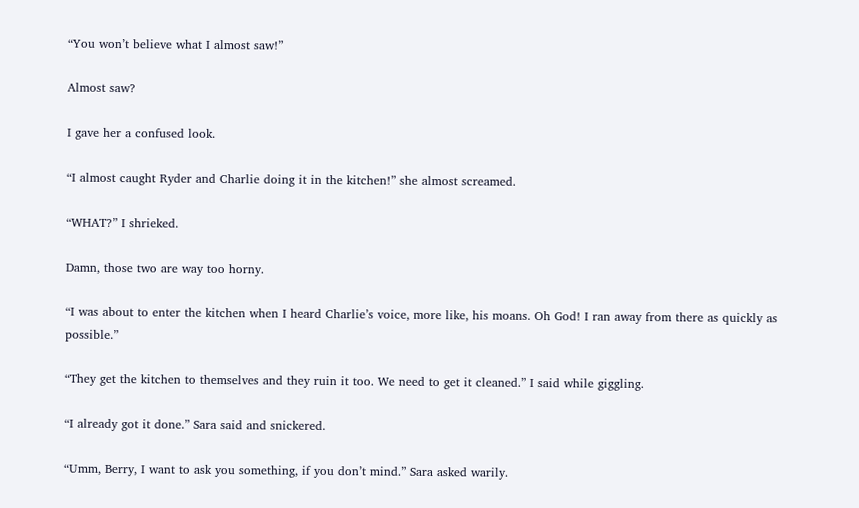“You won’t believe what I almost saw!”

Almost saw?

I gave her a confused look.

“I almost caught Ryder and Charlie doing it in the kitchen!” she almost screamed.

“WHAT?” I shrieked.

Damn, those two are way too horny.

“I was about to enter the kitchen when I heard Charlie’s voice, more like, his moans. Oh God! I ran away from there as quickly as possible.”

“They get the kitchen to themselves and they ruin it too. We need to get it cleaned.” I said while giggling.

“I already got it done.” Sara said and snickered.

“Umm, Berry, I want to ask you something, if you don’t mind.” Sara asked warily.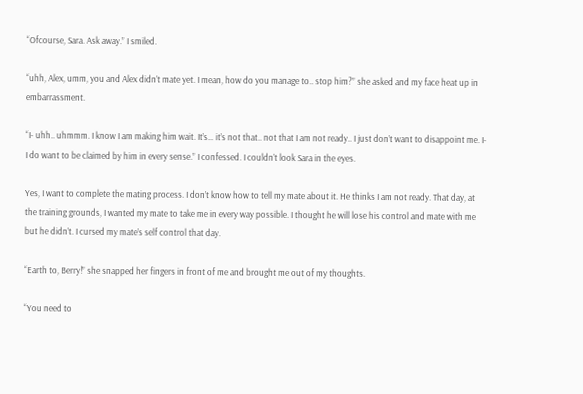“Ofcourse, Sara. Ask away.” I smiled.

“uhh, Alex, umm, you and Alex didn’t mate yet. I mean, how do you manage to.. stop him?” she asked and my face heat up in embarrassment.

“I- uhh.. uhmmm. I know I am making him wait. It’s… it’s not that.. not that I am not ready.. I just don’t want to disappoint me. I- I do want to be claimed by him in every sense.” I confessed. I couldn’t look Sara in the eyes.

Yes, I want to complete the mating process. I don’t know how to tell my mate about it. He thinks I am not ready. That day, at the training grounds, I wanted my mate to take me in every way possible. I thought he will lose his control and mate with me but he didn’t. I cursed my mate’s self control that day.

“Earth to, Berry!” she snapped her fingers in front of me and brought me out of my thoughts.

“You need to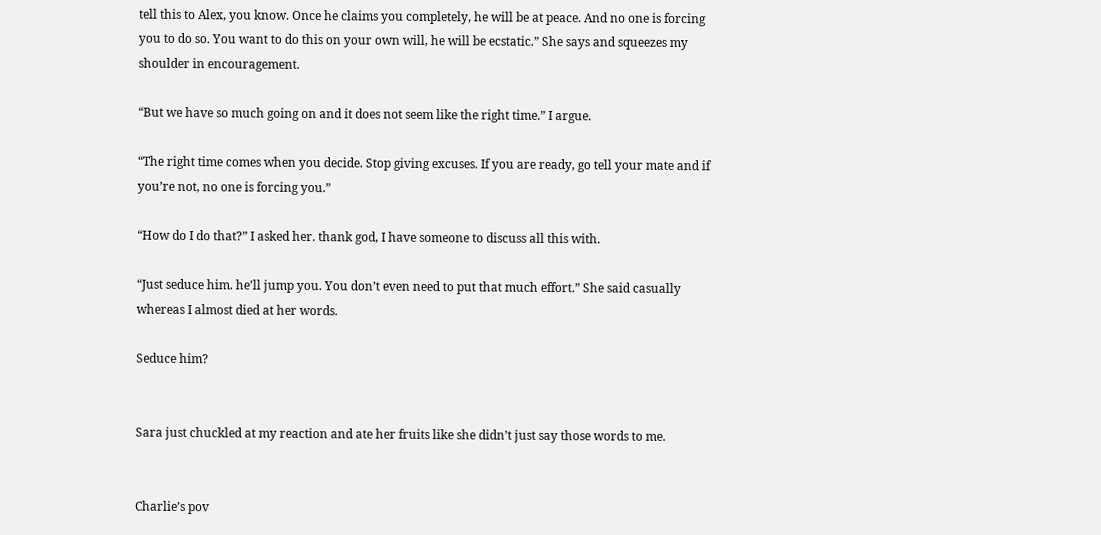tell this to Alex, you know. Once he claims you completely, he will be at peace. And no one is forcing you to do so. You want to do this on your own will, he will be ecstatic.” She says and squeezes my shoulder in encouragement.

“But we have so much going on and it does not seem like the right time.” I argue.

“The right time comes when you decide. Stop giving excuses. If you are ready, go tell your mate and if you’re not, no one is forcing you.”

“How do I do that?” I asked her. thank god, I have someone to discuss all this with.

“Just seduce him. he’ll jump you. You don’t even need to put that much effort.” She said casually whereas I almost died at her words.

Seduce him?


Sara just chuckled at my reaction and ate her fruits like she didn’t just say those words to me.


Charlie’s pov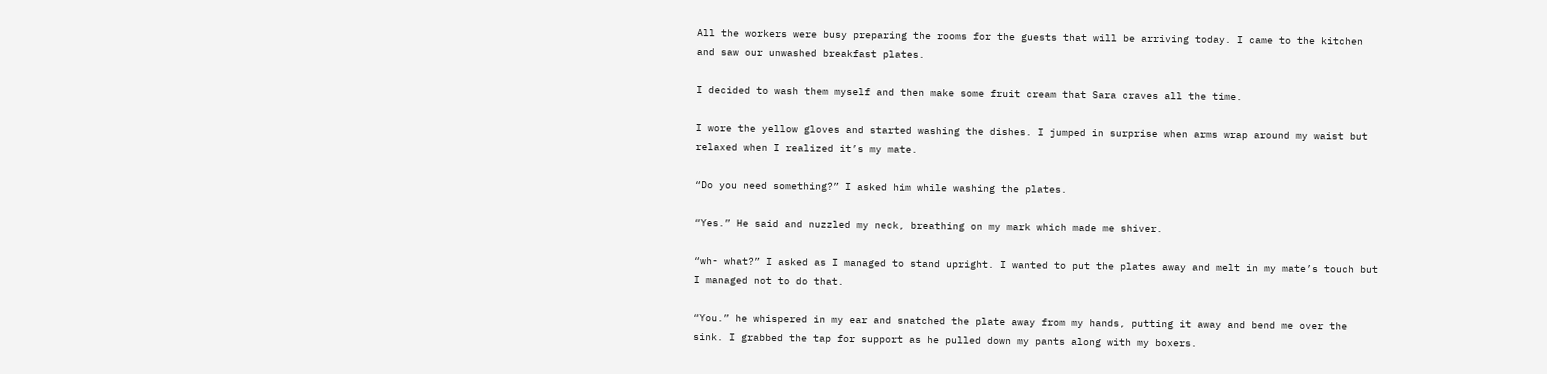All the workers were busy preparing the rooms for the guests that will be arriving today. I came to the kitchen and saw our unwashed breakfast plates.

I decided to wash them myself and then make some fruit cream that Sara craves all the time.

I wore the yellow gloves and started washing the dishes. I jumped in surprise when arms wrap around my waist but relaxed when I realized it’s my mate.

“Do you need something?” I asked him while washing the plates.

“Yes.” He said and nuzzled my neck, breathing on my mark which made me shiver.

“wh- what?” I asked as I managed to stand upright. I wanted to put the plates away and melt in my mate’s touch but I managed not to do that.

“You.” he whispered in my ear and snatched the plate away from my hands, putting it away and bend me over the sink. I grabbed the tap for support as he pulled down my pants along with my boxers.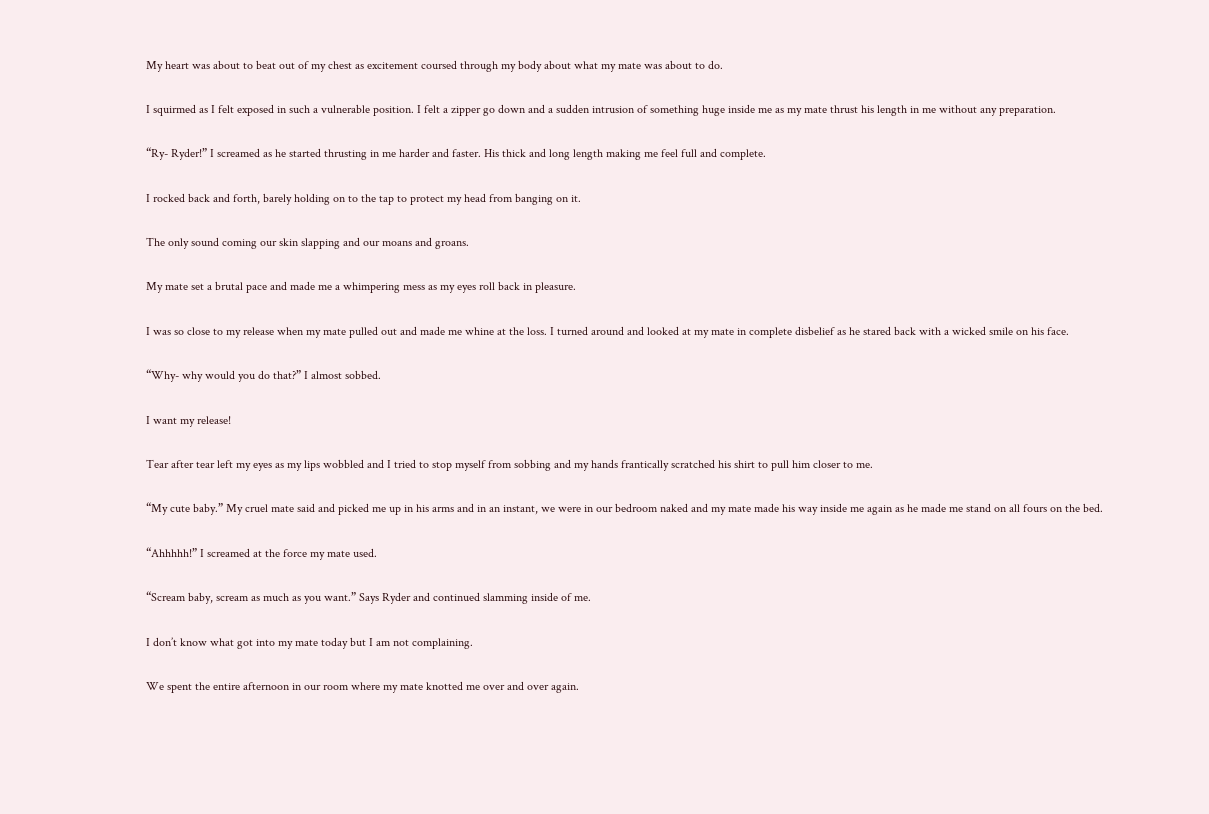My heart was about to beat out of my chest as excitement coursed through my body about what my mate was about to do.

I squirmed as I felt exposed in such a vulnerable position. I felt a zipper go down and a sudden intrusion of something huge inside me as my mate thrust his length in me without any preparation.

“Ry- Ryder!” I screamed as he started thrusting in me harder and faster. His thick and long length making me feel full and complete.

I rocked back and forth, barely holding on to the tap to protect my head from banging on it.

The only sound coming our skin slapping and our moans and groans.

My mate set a brutal pace and made me a whimpering mess as my eyes roll back in pleasure.

I was so close to my release when my mate pulled out and made me whine at the loss. I turned around and looked at my mate in complete disbelief as he stared back with a wicked smile on his face.

“Why- why would you do that?” I almost sobbed.

I want my release!

Tear after tear left my eyes as my lips wobbled and I tried to stop myself from sobbing and my hands frantically scratched his shirt to pull him closer to me.

“My cute baby.” My cruel mate said and picked me up in his arms and in an instant, we were in our bedroom naked and my mate made his way inside me again as he made me stand on all fours on the bed.

“Ahhhhh!” I screamed at the force my mate used.

“Scream baby, scream as much as you want.” Says Ryder and continued slamming inside of me.

I don’t know what got into my mate today but I am not complaining.

We spent the entire afternoon in our room where my mate knotted me over and over again.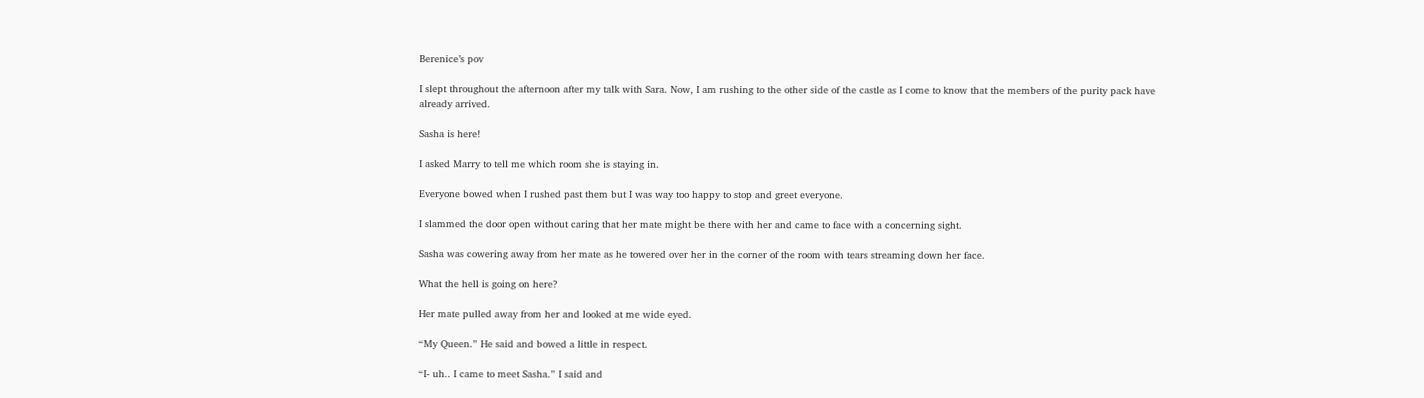Berenice’s pov

I slept throughout the afternoon after my talk with Sara. Now, I am rushing to the other side of the castle as I come to know that the members of the purity pack have already arrived.

Sasha is here!

I asked Marry to tell me which room she is staying in.

Everyone bowed when I rushed past them but I was way too happy to stop and greet everyone.

I slammed the door open without caring that her mate might be there with her and came to face with a concerning sight.

Sasha was cowering away from her mate as he towered over her in the corner of the room with tears streaming down her face.

What the hell is going on here?

Her mate pulled away from her and looked at me wide eyed.

“My Queen.” He said and bowed a little in respect.

“I- uh.. I came to meet Sasha.” I said and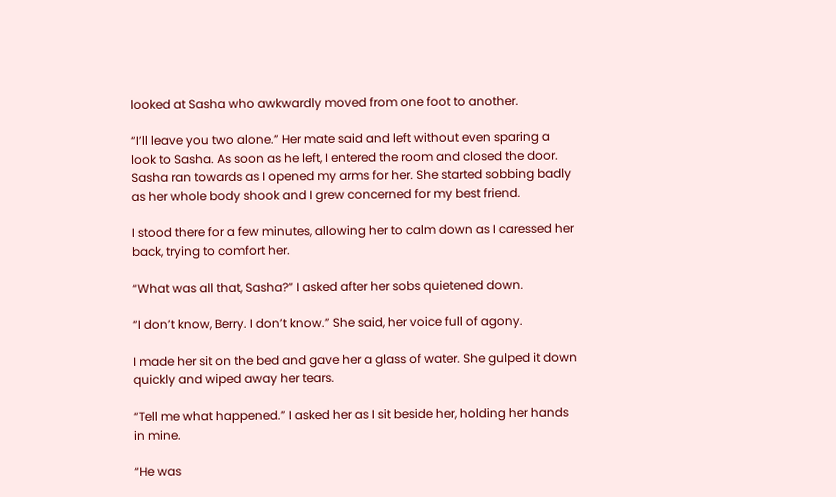looked at Sasha who awkwardly moved from one foot to another.

“I’ll leave you two alone.” Her mate said and left without even sparing a look to Sasha. As soon as he left, I entered the room and closed the door. Sasha ran towards as I opened my arms for her. She started sobbing badly as her whole body shook and I grew concerned for my best friend.

I stood there for a few minutes, allowing her to calm down as I caressed her back, trying to comfort her.

“What was all that, Sasha?” I asked after her sobs quietened down.

“I don’t know, Berry. I don’t know.” She said, her voice full of agony.

I made her sit on the bed and gave her a glass of water. She gulped it down quickly and wiped away her tears.

“Tell me what happened.” I asked her as I sit beside her, holding her hands in mine.

“He was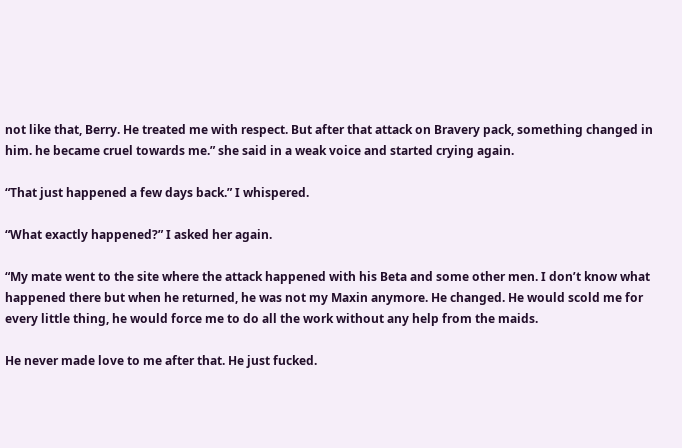not like that, Berry. He treated me with respect. But after that attack on Bravery pack, something changed in him. he became cruel towards me.” she said in a weak voice and started crying again.

“That just happened a few days back.” I whispered.

“What exactly happened?” I asked her again.

“My mate went to the site where the attack happened with his Beta and some other men. I don’t know what happened there but when he returned, he was not my Maxin anymore. He changed. He would scold me for every little thing, he would force me to do all the work without any help from the maids.

He never made love to me after that. He just fucked.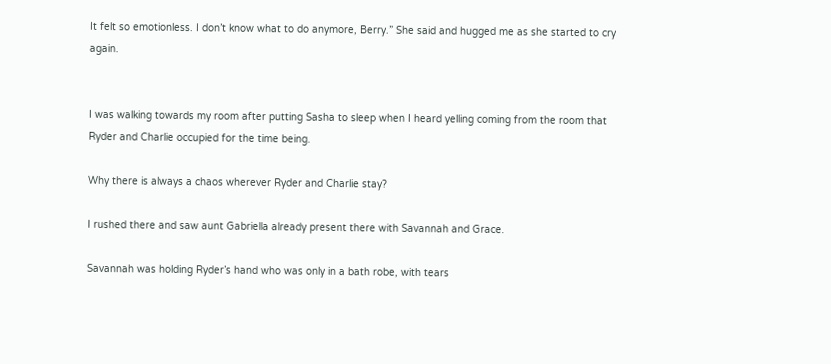It felt so emotionless. I don’t know what to do anymore, Berry.” She said and hugged me as she started to cry again.


I was walking towards my room after putting Sasha to sleep when I heard yelling coming from the room that Ryder and Charlie occupied for the time being.

Why there is always a chaos wherever Ryder and Charlie stay?

I rushed there and saw aunt Gabriella already present there with Savannah and Grace.

Savannah was holding Ryder’s hand who was only in a bath robe, with tears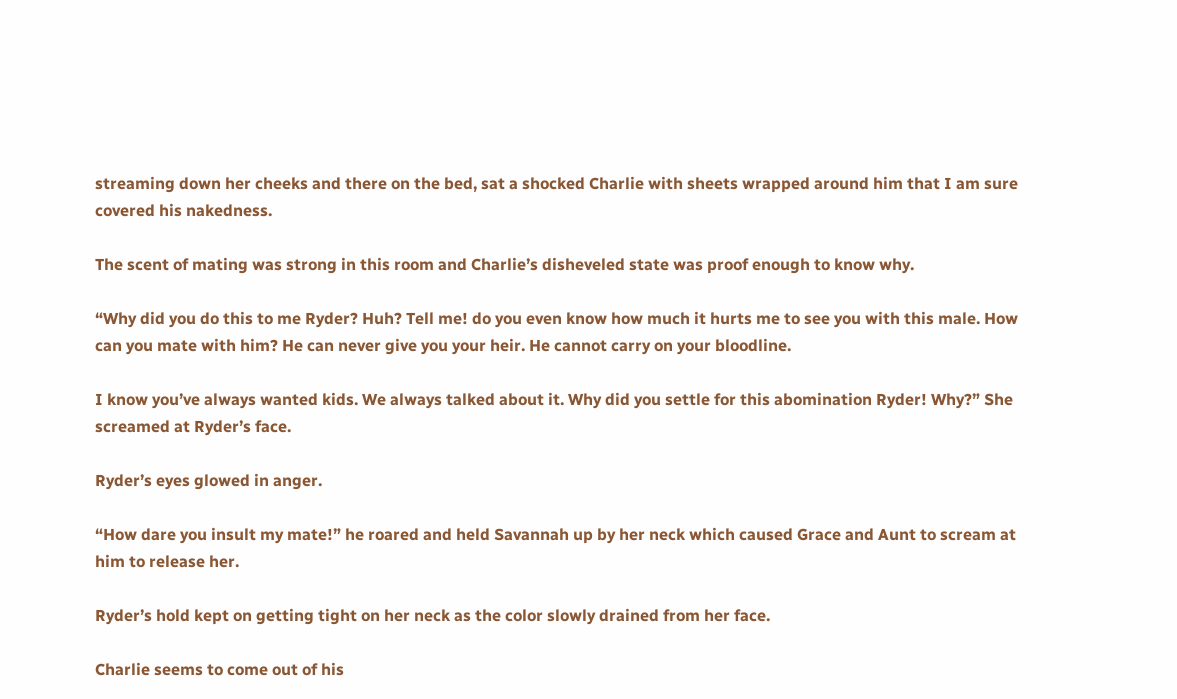streaming down her cheeks and there on the bed, sat a shocked Charlie with sheets wrapped around him that I am sure covered his nakedness.

The scent of mating was strong in this room and Charlie’s disheveled state was proof enough to know why.

“Why did you do this to me Ryder? Huh? Tell me! do you even know how much it hurts me to see you with this male. How can you mate with him? He can never give you your heir. He cannot carry on your bloodline.

I know you’ve always wanted kids. We always talked about it. Why did you settle for this abomination Ryder! Why?” She screamed at Ryder’s face.

Ryder’s eyes glowed in anger.

“How dare you insult my mate!” he roared and held Savannah up by her neck which caused Grace and Aunt to scream at him to release her.

Ryder’s hold kept on getting tight on her neck as the color slowly drained from her face.

Charlie seems to come out of his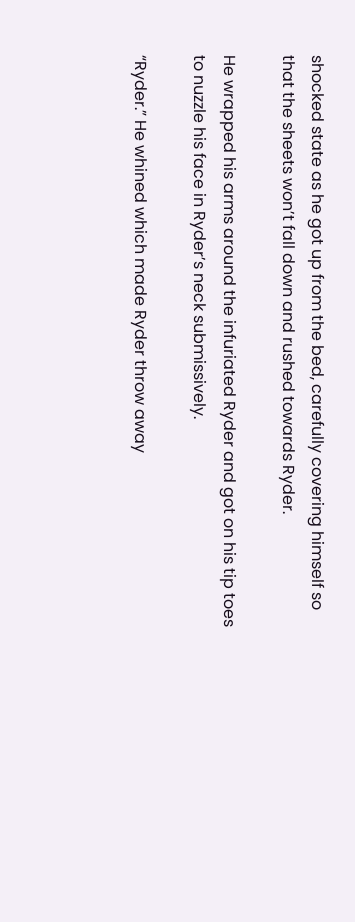shocked state as he got up from the bed, carefully covering himself so that the sheets won’t fall down and rushed towards Ryder.

He wrapped his arms around the infuriated Ryder and got on his tip toes to nuzzle his face in Ryder’s neck submissively.

“Ryder.” He whined which made Ryder throw away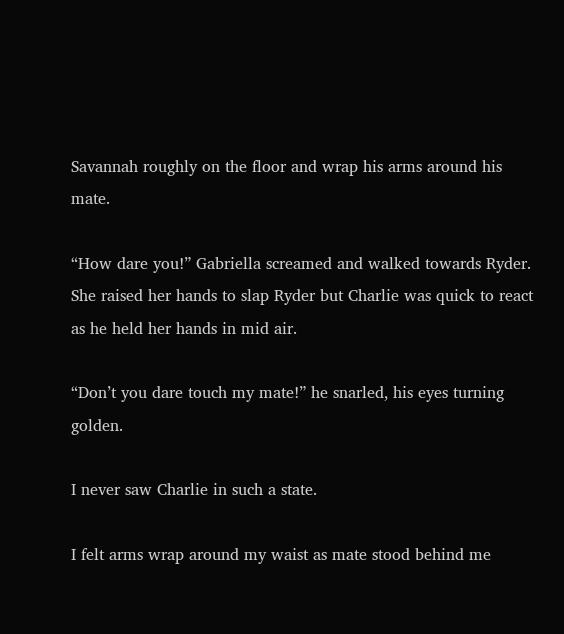Savannah roughly on the floor and wrap his arms around his mate.

“How dare you!” Gabriella screamed and walked towards Ryder. She raised her hands to slap Ryder but Charlie was quick to react as he held her hands in mid air.

“Don’t you dare touch my mate!” he snarled, his eyes turning golden.

I never saw Charlie in such a state.

I felt arms wrap around my waist as mate stood behind me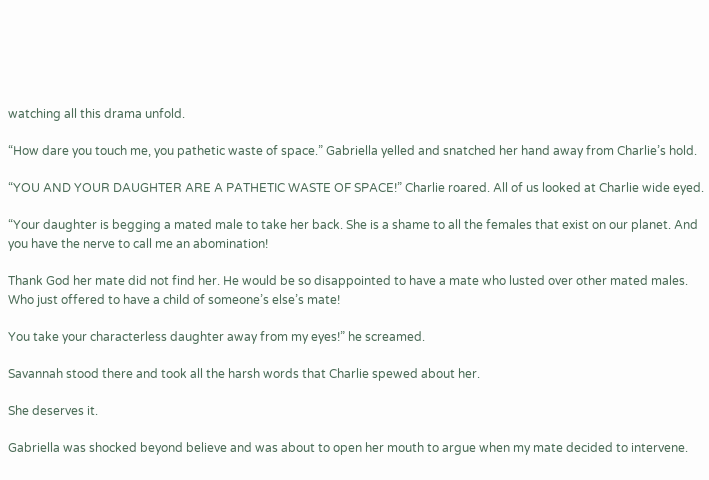watching all this drama unfold.

“How dare you touch me, you pathetic waste of space.” Gabriella yelled and snatched her hand away from Charlie’s hold.

“YOU AND YOUR DAUGHTER ARE A PATHETIC WASTE OF SPACE!” Charlie roared. All of us looked at Charlie wide eyed.

“Your daughter is begging a mated male to take her back. She is a shame to all the females that exist on our planet. And you have the nerve to call me an abomination!

Thank God her mate did not find her. He would be so disappointed to have a mate who lusted over other mated males. Who just offered to have a child of someone’s else’s mate!

You take your characterless daughter away from my eyes!” he screamed.

Savannah stood there and took all the harsh words that Charlie spewed about her.

She deserves it.

Gabriella was shocked beyond believe and was about to open her mouth to argue when my mate decided to intervene.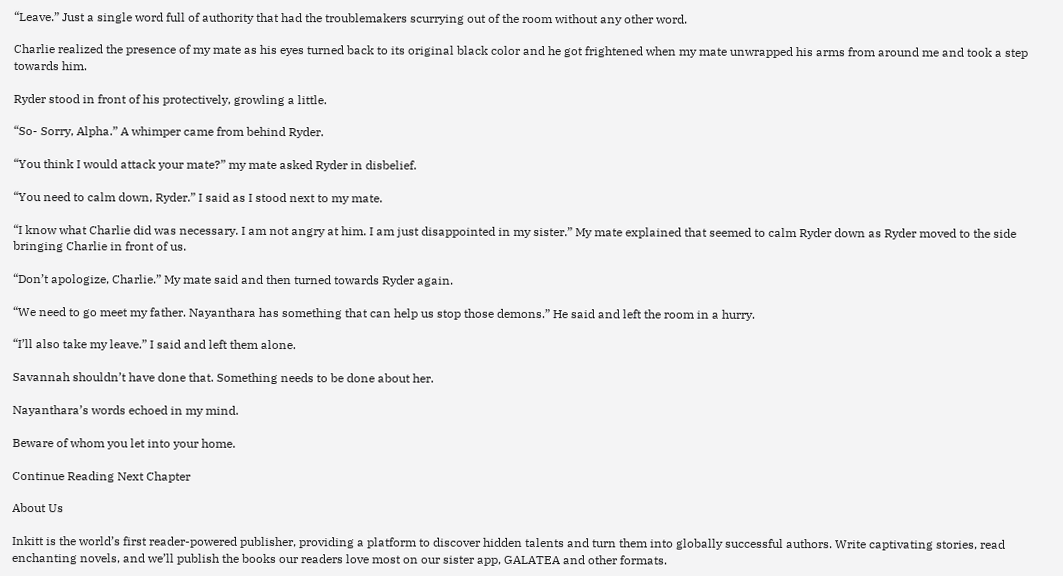“Leave.” Just a single word full of authority that had the troublemakers scurrying out of the room without any other word.

Charlie realized the presence of my mate as his eyes turned back to its original black color and he got frightened when my mate unwrapped his arms from around me and took a step towards him.

Ryder stood in front of his protectively, growling a little.

“So- Sorry, Alpha.” A whimper came from behind Ryder.

“You think I would attack your mate?” my mate asked Ryder in disbelief.

“You need to calm down, Ryder.” I said as I stood next to my mate.

“I know what Charlie did was necessary. I am not angry at him. I am just disappointed in my sister.” My mate explained that seemed to calm Ryder down as Ryder moved to the side bringing Charlie in front of us.

“Don’t apologize, Charlie.” My mate said and then turned towards Ryder again.

“We need to go meet my father. Nayanthara has something that can help us stop those demons.” He said and left the room in a hurry.

“I’ll also take my leave.” I said and left them alone.

Savannah shouldn’t have done that. Something needs to be done about her.

Nayanthara’s words echoed in my mind.

Beware of whom you let into your home.

Continue Reading Next Chapter

About Us

Inkitt is the world’s first reader-powered publisher, providing a platform to discover hidden talents and turn them into globally successful authors. Write captivating stories, read enchanting novels, and we’ll publish the books our readers love most on our sister app, GALATEA and other formats.